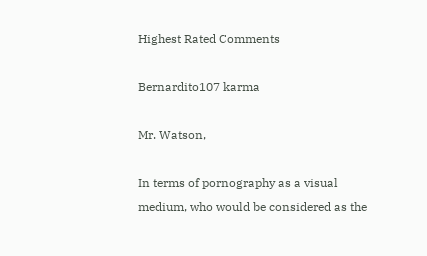Highest Rated Comments

Bernardito107 karma

Mr. Watson,

In terms of pornography as a visual medium, who would be considered as the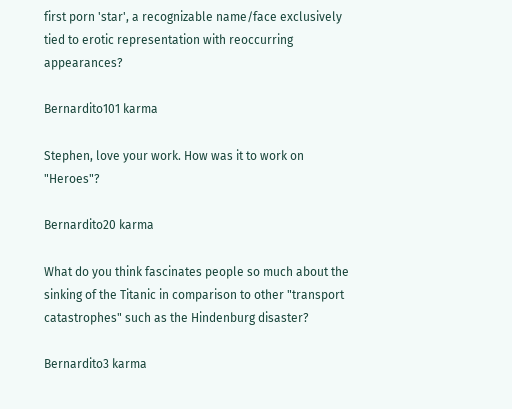first porn 'star', a recognizable name/face exclusively tied to erotic representation with reoccurring appearances?

Bernardito101 karma

Stephen, love your work. How was it to work on "Heroes"?

Bernardito20 karma

What do you think fascinates people so much about the sinking of the Titanic in comparison to other "transport catastrophes" such as the Hindenburg disaster?

Bernardito3 karma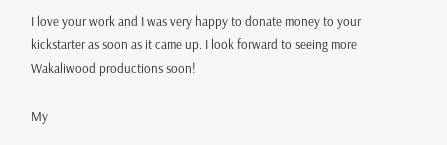I love your work and I was very happy to donate money to your kickstarter as soon as it came up. I look forward to seeing more Wakaliwood productions soon!

My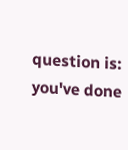question is: you've done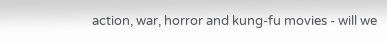action, war, horror and kung-fu movies - will we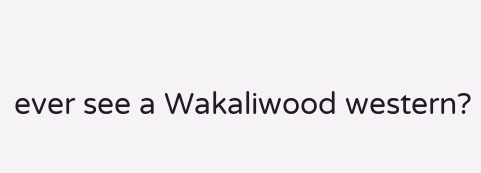ever see a Wakaliwood western?